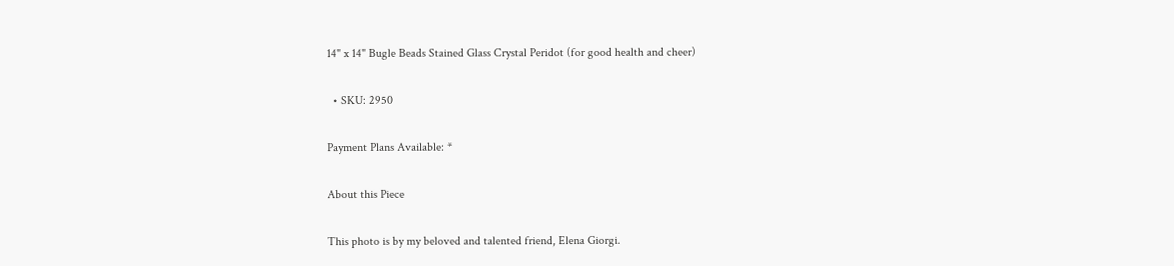14" x 14" Bugle Beads Stained Glass Crystal Peridot (for good health and cheer)

  • SKU: 2950

Payment Plans Available: *

About this Piece

This photo is by my beloved and talented friend, Elena Giorgi.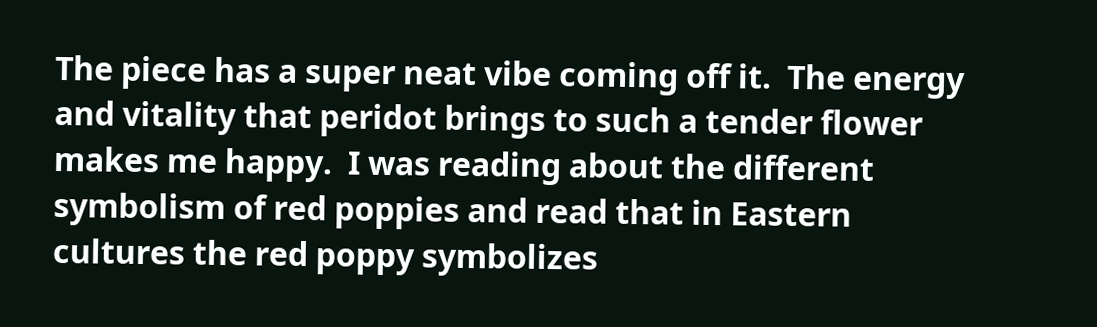The piece has a super neat vibe coming off it.  The energy and vitality that peridot brings to such a tender flower makes me happy.  I was reading about the different symbolism of red poppies and read that in Eastern cultures the red poppy symbolizes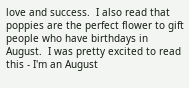love and success.  I also read that poppies are the perfect flower to gift people who have birthdays in August.  I was pretty excited to read this - I'm an August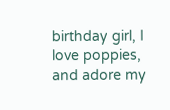birthday girl, I love poppies, and adore my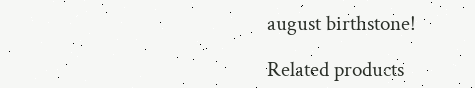august birthstone!

Related products